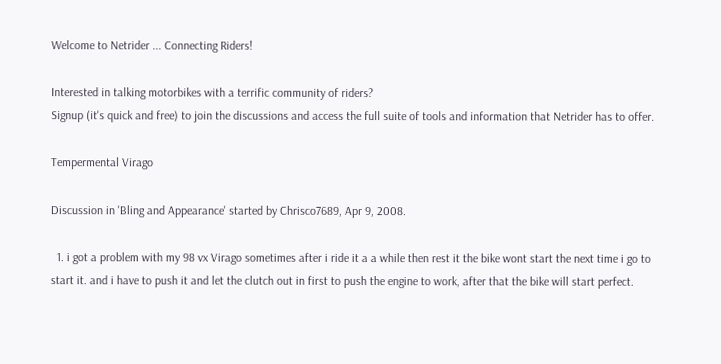Welcome to Netrider ... Connecting Riders!

Interested in talking motorbikes with a terrific community of riders?
Signup (it's quick and free) to join the discussions and access the full suite of tools and information that Netrider has to offer.

Tempermental Virago

Discussion in 'Bling and Appearance' started by Chrisco7689, Apr 9, 2008.

  1. i got a problem with my 98 vx Virago sometimes after i ride it a a while then rest it the bike wont start the next time i go to start it. and i have to push it and let the clutch out in first to push the engine to work, after that the bike will start perfect.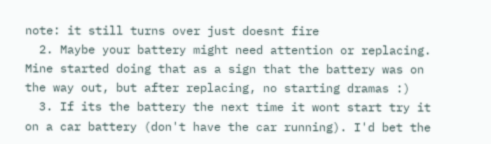note: it still turns over just doesnt fire
  2. Maybe your battery might need attention or replacing. Mine started doing that as a sign that the battery was on the way out, but after replacing, no starting dramas :)
  3. If its the battery the next time it wont start try it on a car battery (don't have the car running). I'd bet the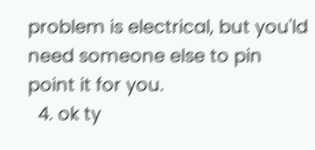problem is electrical, but you'ld need someone else to pin point it for you.
  4. ok ty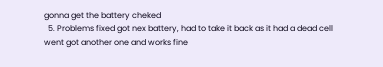gonna get the battery cheked
  5. Problems fixed got nex battery, had to take it back as it had a dead cell went got another one and works fine